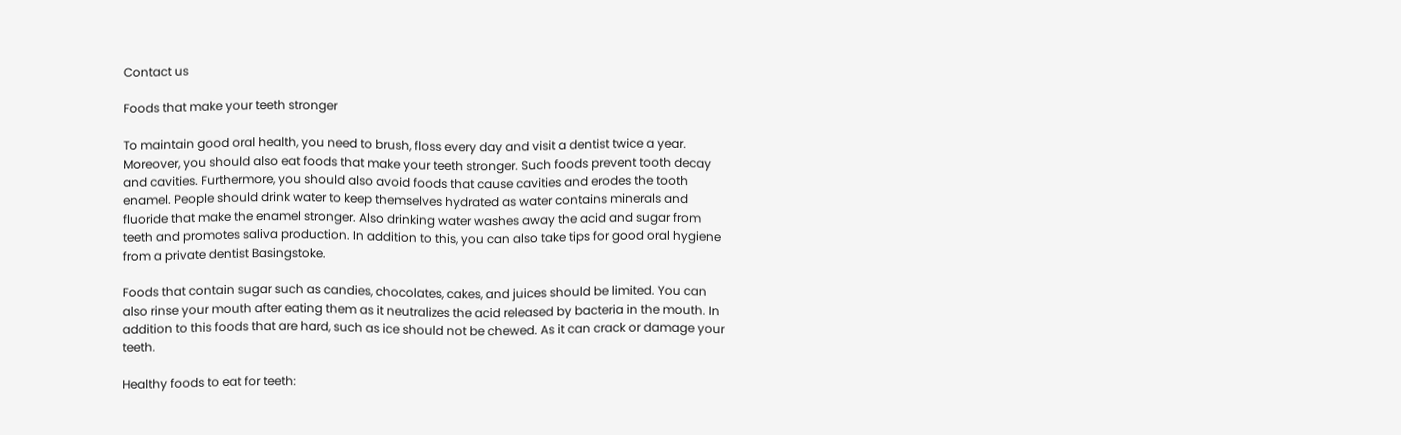Contact us

Foods that make your teeth stronger

To maintain good oral health, you need to brush, floss every day and visit a dentist twice a year. Moreover, you should also eat foods that make your teeth stronger. Such foods prevent tooth decay and cavities. Furthermore, you should also avoid foods that cause cavities and erodes the tooth enamel. People should drink water to keep themselves hydrated as water contains minerals and fluoride that make the enamel stronger. Also drinking water washes away the acid and sugar from teeth and promotes saliva production. In addition to this, you can also take tips for good oral hygiene from a private dentist Basingstoke.

Foods that contain sugar such as candies, chocolates, cakes, and juices should be limited. You can also rinse your mouth after eating them as it neutralizes the acid released by bacteria in the mouth. In addition to this foods that are hard, such as ice should not be chewed. As it can crack or damage your teeth.

Healthy foods to eat for teeth: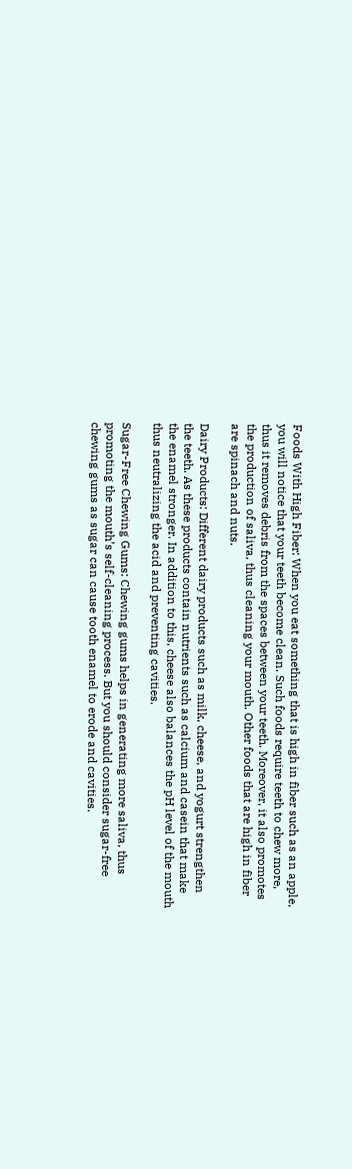Foods With High Fiber: When you eat something that is high in fiber such as an apple, you will notice that your teeth become clean. Such foods require teeth to chew more, thus it removes debris from the spaces between your teeth. Moreover, it also promotes the production of saliva, thus cleaning your mouth. Other foods that are high in fiber are spinach and nuts.

Dairy Products: Different dairy products such as milk, cheese, and yogurt strengthen the teeth. As these products contain nutrients such as calcium and casein that make the enamel stronger. In addition to this, cheese also balances the pH level of the mouth thus neutralizing the acid and preventing cavities.

Sugar-Free Chewing Gums: Chewing gums helps in generating more saliva, thus promoting the mouth’s self-cleaning process. But you should consider sugar-free chewing gums as sugar can cause tooth enamel to erode and cavities.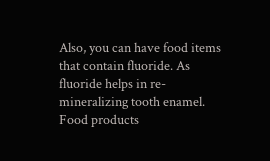Also, you can have food items that contain fluoride. As fluoride helps in re-mineralizing tooth enamel. Food products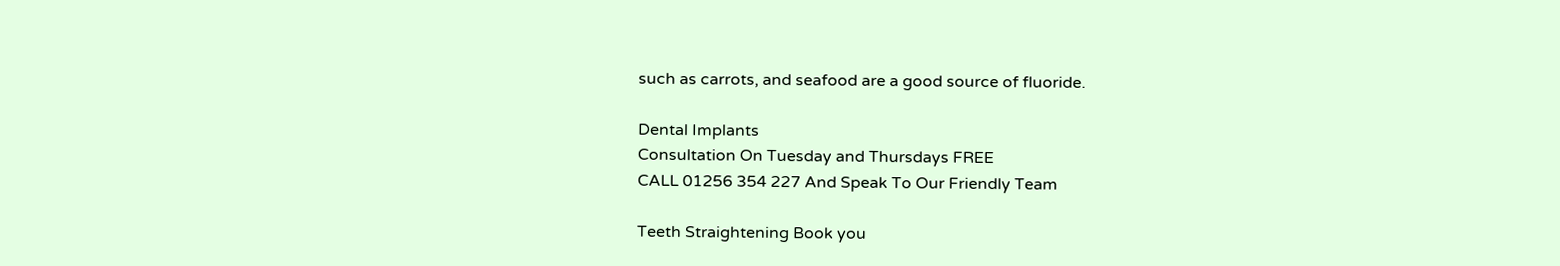such as carrots, and seafood are a good source of fluoride.

Dental Implants
Consultation On Tuesday and Thursdays FREE
CALL 01256 354 227 And Speak To Our Friendly Team

Teeth Straightening Book you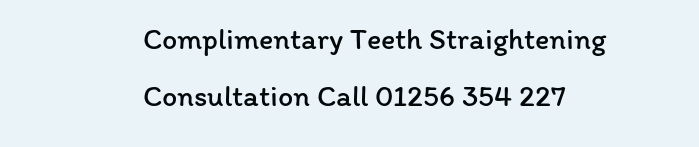Complimentary Teeth Straightening Consultation Call 01256 354 227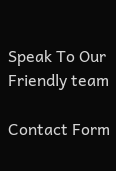Speak To Our Friendly team

Contact Form